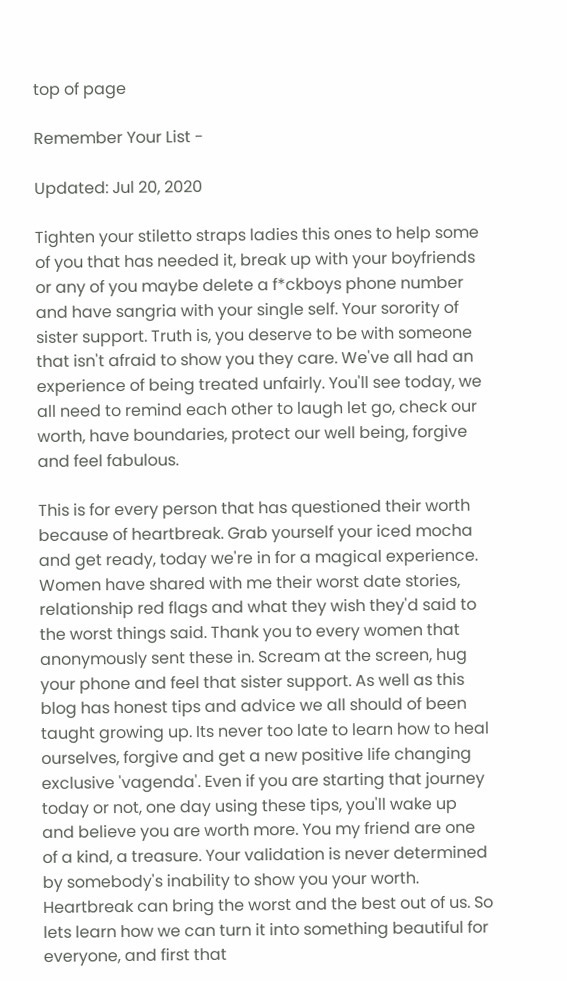top of page

Remember Your List -

Updated: Jul 20, 2020

Tighten your stiletto straps ladies this ones to help some of you that has needed it, break up with your boyfriends or any of you maybe delete a f*ckboys phone number and have sangria with your single self. Your sorority of sister support. Truth is, you deserve to be with someone that isn't afraid to show you they care. We've all had an experience of being treated unfairly. You'll see today, we all need to remind each other to laugh let go, check our worth, have boundaries, protect our well being, forgive and feel fabulous.

This is for every person that has questioned their worth because of heartbreak. Grab yourself your iced mocha and get ready, today we're in for a magical experience. Women have shared with me their worst date stories, relationship red flags and what they wish they'd said to the worst things said. Thank you to every women that anonymously sent these in. Scream at the screen, hug your phone and feel that sister support. As well as this blog has honest tips and advice we all should of been taught growing up. Its never too late to learn how to heal ourselves, forgive and get a new positive life changing exclusive 'vagenda'. Even if you are starting that journey today or not, one day using these tips, you'll wake up and believe you are worth more. You my friend are one of a kind, a treasure. Your validation is never determined by somebody's inability to show you your worth. Heartbreak can bring the worst and the best out of us. So lets learn how we can turn it into something beautiful for everyone, and first that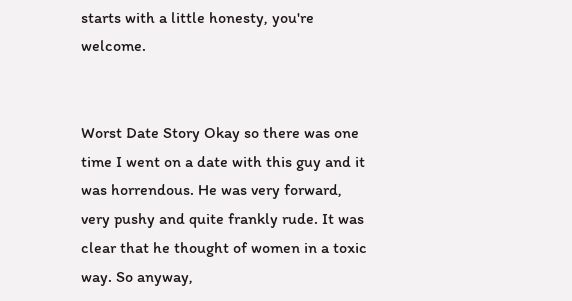starts with a little honesty, you're welcome.


Worst Date Story Okay so there was one time I went on a date with this guy and it was horrendous. He was very forward, very pushy and quite frankly rude. It was clear that he thought of women in a toxic way. So anyway,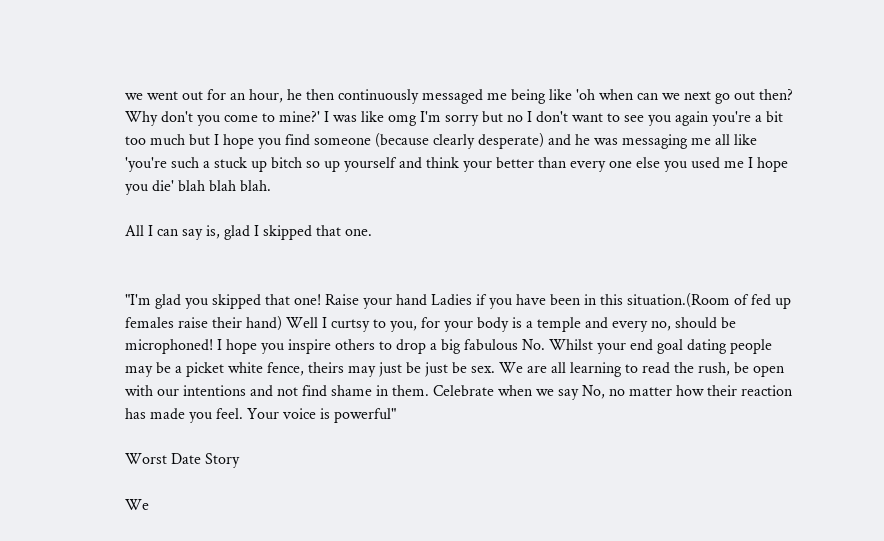we went out for an hour, he then continuously messaged me being like 'oh when can we next go out then? Why don't you come to mine?' I was like omg I'm sorry but no I don't want to see you again you're a bit too much but I hope you find someone (because clearly desperate) and he was messaging me all like 'you're such a stuck up bitch so up yourself and think your better than every one else you used me I hope you die' blah blah blah.

All I can say is, glad I skipped that one.


"I'm glad you skipped that one! Raise your hand Ladies if you have been in this situation.(Room of fed up females raise their hand) Well I curtsy to you, for your body is a temple and every no, should be microphoned! I hope you inspire others to drop a big fabulous No. Whilst your end goal dating people may be a picket white fence, theirs may just be just be sex. We are all learning to read the rush, be open with our intentions and not find shame in them. Celebrate when we say No, no matter how their reaction has made you feel. Your voice is powerful"

Worst Date Story

We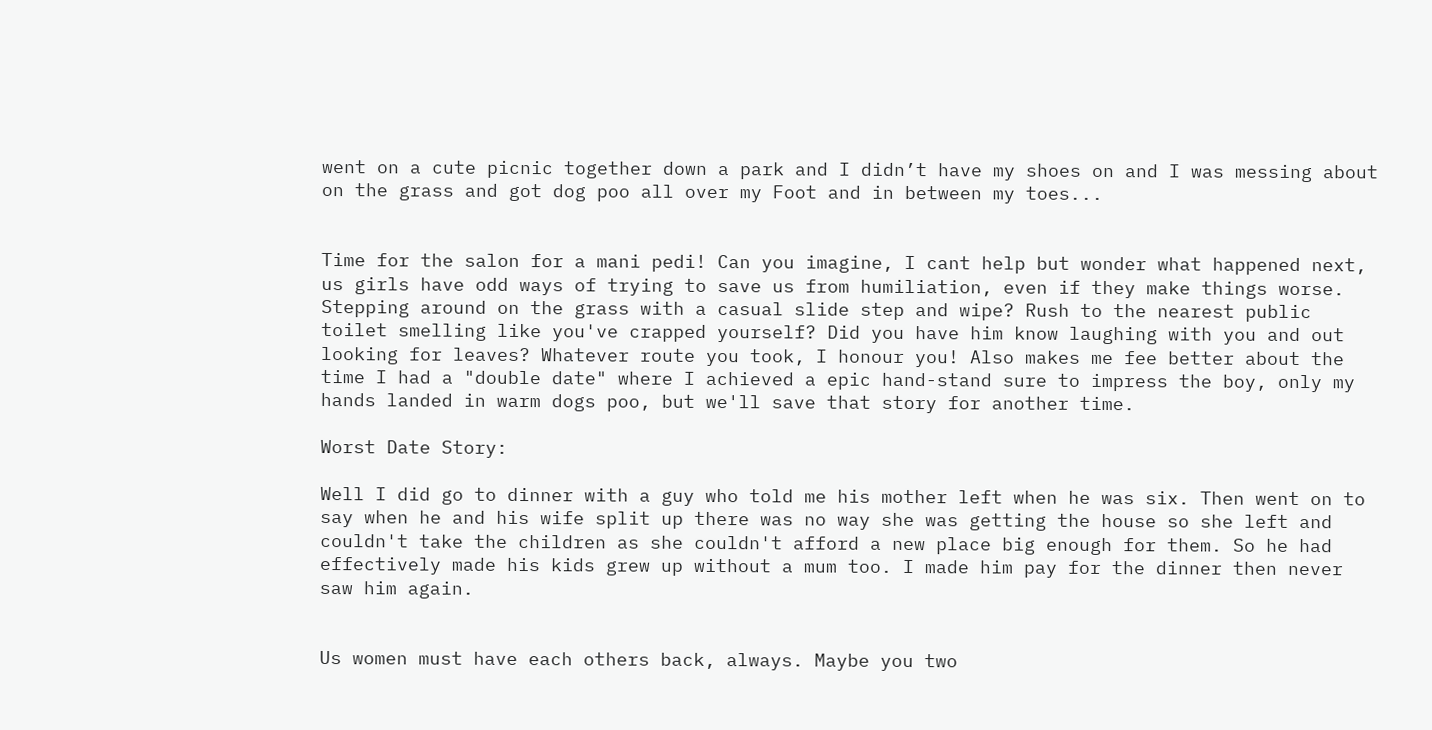went on a cute picnic together down a park and I didn’t have my shoes on and I was messing about on the grass and got dog poo all over my Foot and in between my toes...


Time for the salon for a mani pedi! Can you imagine, I cant help but wonder what happened next, us girls have odd ways of trying to save us from humiliation, even if they make things worse. Stepping around on the grass with a casual slide step and wipe? Rush to the nearest public toilet smelling like you've crapped yourself? Did you have him know laughing with you and out looking for leaves? Whatever route you took, I honour you! Also makes me fee better about the time I had a "double date" where I achieved a epic hand-stand sure to impress the boy, only my hands landed in warm dogs poo, but we'll save that story for another time.

Worst Date Story:

Well I did go to dinner with a guy who told me his mother left when he was six. Then went on to say when he and his wife split up there was no way she was getting the house so she left and couldn't take the children as she couldn't afford a new place big enough for them. So he had effectively made his kids grew up without a mum too. I made him pay for the dinner then never saw him again.


Us women must have each others back, always. Maybe you two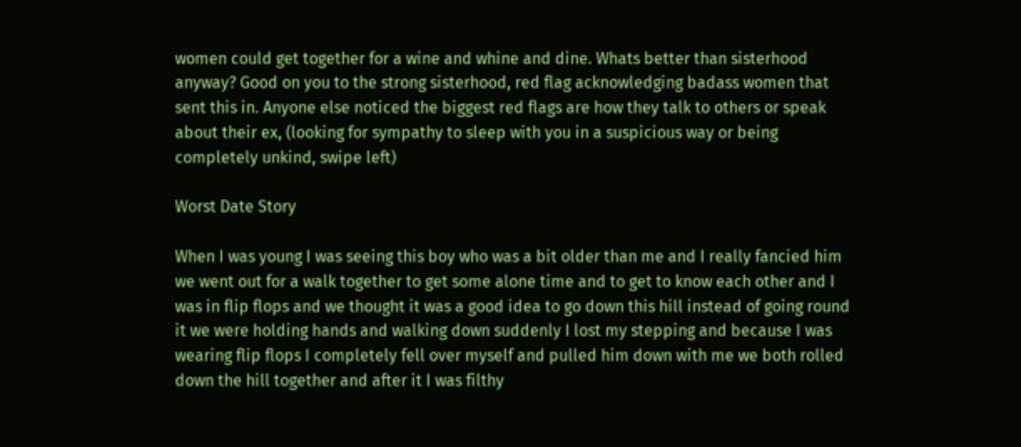women could get together for a wine and whine and dine. Whats better than sisterhood anyway? Good on you to the strong sisterhood, red flag acknowledging badass women that sent this in. Anyone else noticed the biggest red flags are how they talk to others or speak about their ex, (looking for sympathy to sleep with you in a suspicious way or being completely unkind, swipe left)

Worst Date Story

When I was young I was seeing this boy who was a bit older than me and I really fancied him we went out for a walk together to get some alone time and to get to know each other and I was in flip flops and we thought it was a good idea to go down this hill instead of going round it we were holding hands and walking down suddenly I lost my stepping and because I was wearing flip flops I completely fell over myself and pulled him down with me we both rolled down the hill together and after it I was filthy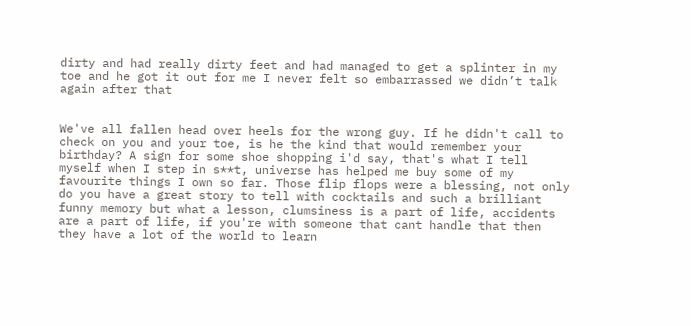dirty and had really dirty feet and had managed to get a splinter in my toe and he got it out for me I never felt so embarrassed we didn’t talk again after that


We've all fallen head over heels for the wrong guy. If he didn't call to check on you and your toe, is he the kind that would remember your birthday? A sign for some shoe shopping i'd say, that's what I tell myself when I step in s**t, universe has helped me buy some of my favourite things I own so far. Those flip flops were a blessing, not only do you have a great story to tell with cocktails and such a brilliant funny memory but what a lesson, clumsiness is a part of life, accidents are a part of life, if you're with someone that cant handle that then they have a lot of the world to learn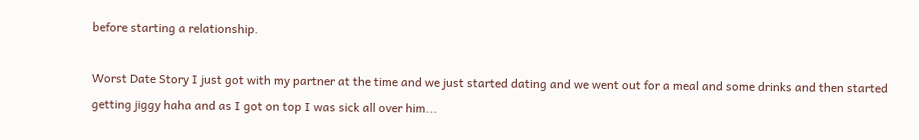before starting a relationship.

Worst Date Story I just got with my partner at the time and we just started dating and we went out for a meal and some drinks and then started getting jiggy haha and as I got on top I was sick all over him...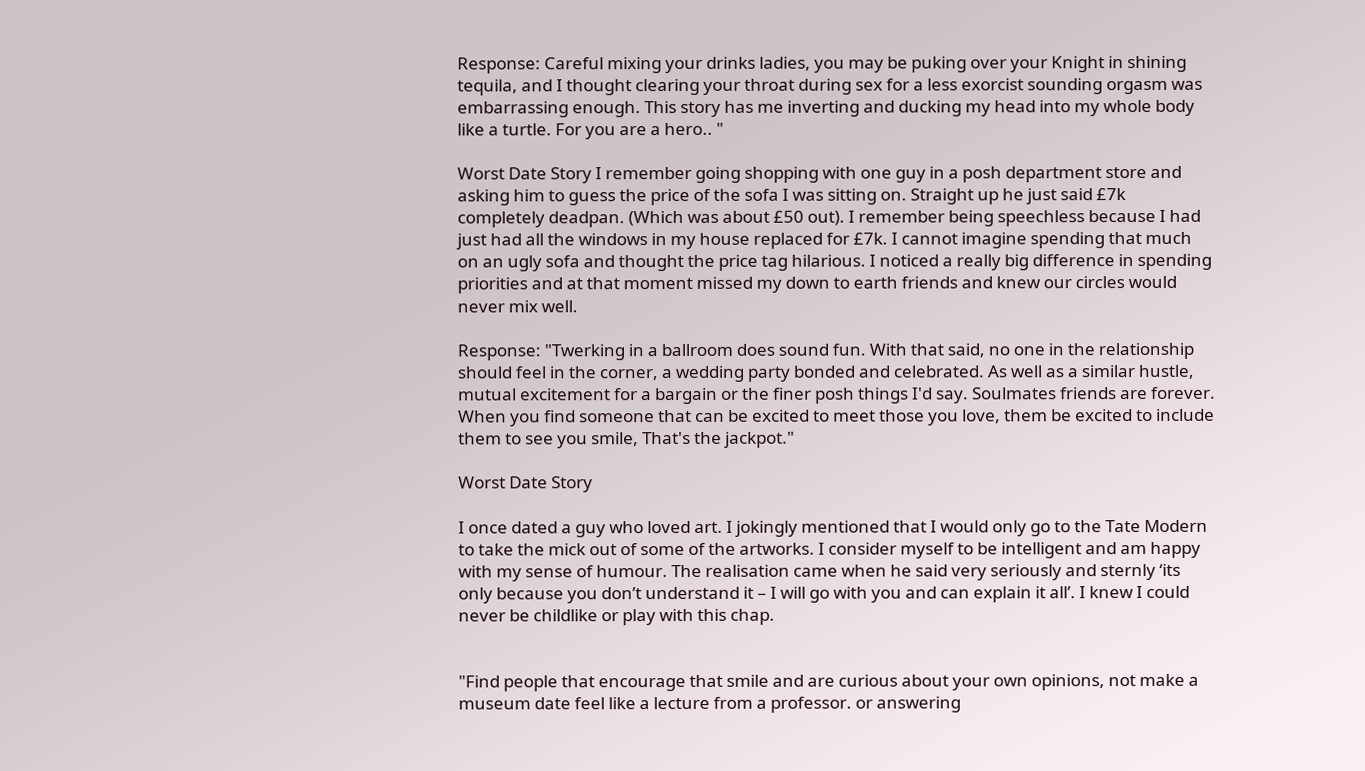Response: Careful mixing your drinks ladies, you may be puking over your Knight in shining tequila, and I thought clearing your throat during sex for a less exorcist sounding orgasm was embarrassing enough. This story has me inverting and ducking my head into my whole body like a turtle. For you are a hero.. "

Worst Date Story I remember going shopping with one guy in a posh department store and asking him to guess the price of the sofa I was sitting on. Straight up he just said £7k completely deadpan. (Which was about £50 out). I remember being speechless because I had just had all the windows in my house replaced for £7k. I cannot imagine spending that much on an ugly sofa and thought the price tag hilarious. I noticed a really big difference in spending priorities and at that moment missed my down to earth friends and knew our circles would never mix well.

Response: "Twerking in a ballroom does sound fun. With that said, no one in the relationship should feel in the corner, a wedding party bonded and celebrated. As well as a similar hustle, mutual excitement for a bargain or the finer posh things I'd say. Soulmates friends are forever. When you find someone that can be excited to meet those you love, them be excited to include them to see you smile, That's the jackpot."

Worst Date Story

I once dated a guy who loved art. I jokingly mentioned that I would only go to the Tate Modern to take the mick out of some of the artworks. I consider myself to be intelligent and am happy with my sense of humour. The realisation came when he said very seriously and sternly ‘its only because you don’t understand it – I will go with you and can explain it all’. I knew I could never be childlike or play with this chap.


"Find people that encourage that smile and are curious about your own opinions, not make a museum date feel like a lecture from a professor. or answering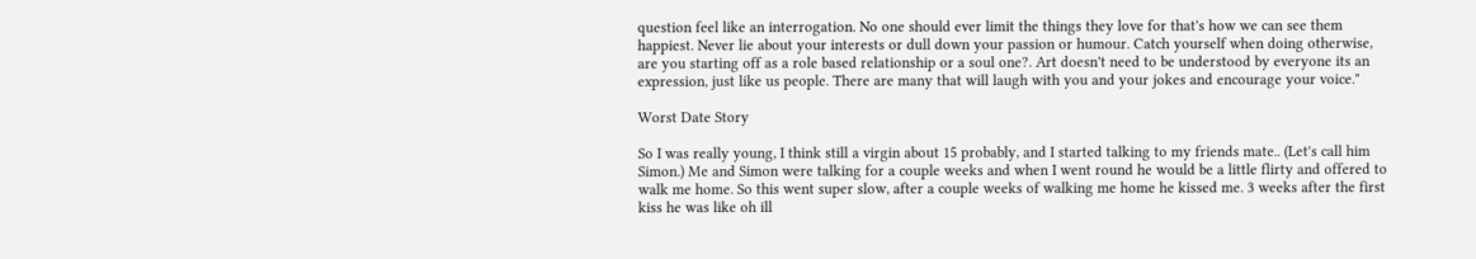question feel like an interrogation. No one should ever limit the things they love for that's how we can see them happiest. Never lie about your interests or dull down your passion or humour. Catch yourself when doing otherwise, are you starting off as a role based relationship or a soul one?. Art doesn't need to be understood by everyone its an expression, just like us people. There are many that will laugh with you and your jokes and encourage your voice."

Worst Date Story

So I was really young, I think still a virgin about 15 probably, and I started talking to my friends mate.. (Let's call him Simon.) Me and Simon were talking for a couple weeks and when I went round he would be a little flirty and offered to walk me home. So this went super slow, after a couple weeks of walking me home he kissed me. 3 weeks after the first kiss he was like oh ill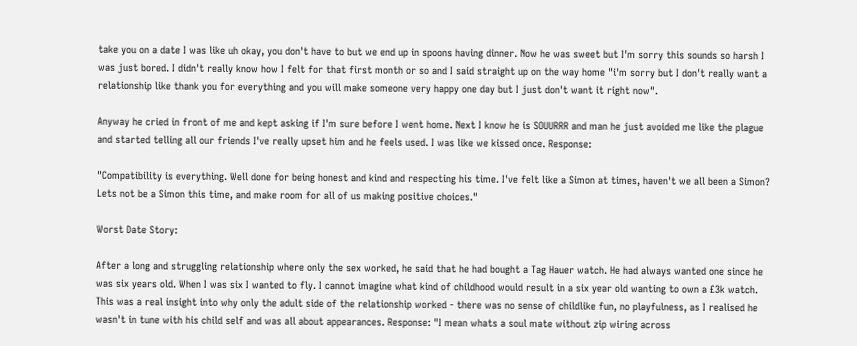take you on a date I was like uh okay, you don't have to but we end up in spoons having dinner. Now he was sweet but I'm sorry this sounds so harsh I was just bored. I didn't really know how I felt for that first month or so and I said straight up on the way home "i'm sorry but I don't really want a relationship like thank you for everything and you will make someone very happy one day but I just don't want it right now".

Anyway he cried in front of me and kept asking if I'm sure before I went home. Next I know he is SOUURRR and man he just avoided me like the plague and started telling all our friends I've really upset him and he feels used. I was like we kissed once. Response:

"Compatibility is everything. Well done for being honest and kind and respecting his time. I've felt like a Simon at times, haven't we all been a Simon? Lets not be a Simon this time, and make room for all of us making positive choices."

Worst Date Story:

After a long and struggling relationship where only the sex worked, he said that he had bought a Tag Hauer watch. He had always wanted one since he was six years old. When I was six I wanted to fly. I cannot imagine what kind of childhood would result in a six year old wanting to own a £3k watch. This was a real insight into why only the adult side of the relationship worked - there was no sense of childlike fun, no playfulness, as I realised he wasn't in tune with his child self and was all about appearances. Response: "I mean whats a soul mate without zip wiring across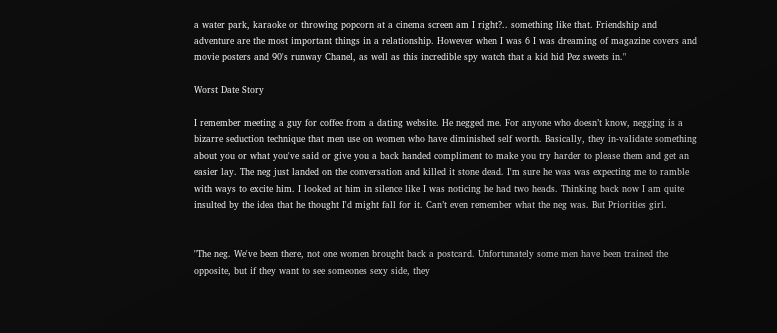a water park, karaoke or throwing popcorn at a cinema screen am I right?.. something like that. Friendship and adventure are the most important things in a relationship. However when I was 6 I was dreaming of magazine covers and movie posters and 90's runway Chanel, as well as this incredible spy watch that a kid hid Pez sweets in."

Worst Date Story

I remember meeting a guy for coffee from a dating website. He negged me. For anyone who doesn’t know, negging is a bizarre seduction technique that men use on women who have diminished self worth. Basically, they in-validate something about you or what you've said or give you a back handed compliment to make you try harder to please them and get an easier lay. The neg just landed on the conversation and killed it stone dead. I'm sure he was was expecting me to ramble with ways to excite him. I looked at him in silence like I was noticing he had two heads. Thinking back now I am quite insulted by the idea that he thought I'd might fall for it. Can’t even remember what the neg was. But Priorities girl.


"The neg. We've been there, not one women brought back a postcard. Unfortunately some men have been trained the opposite, but if they want to see someones sexy side, they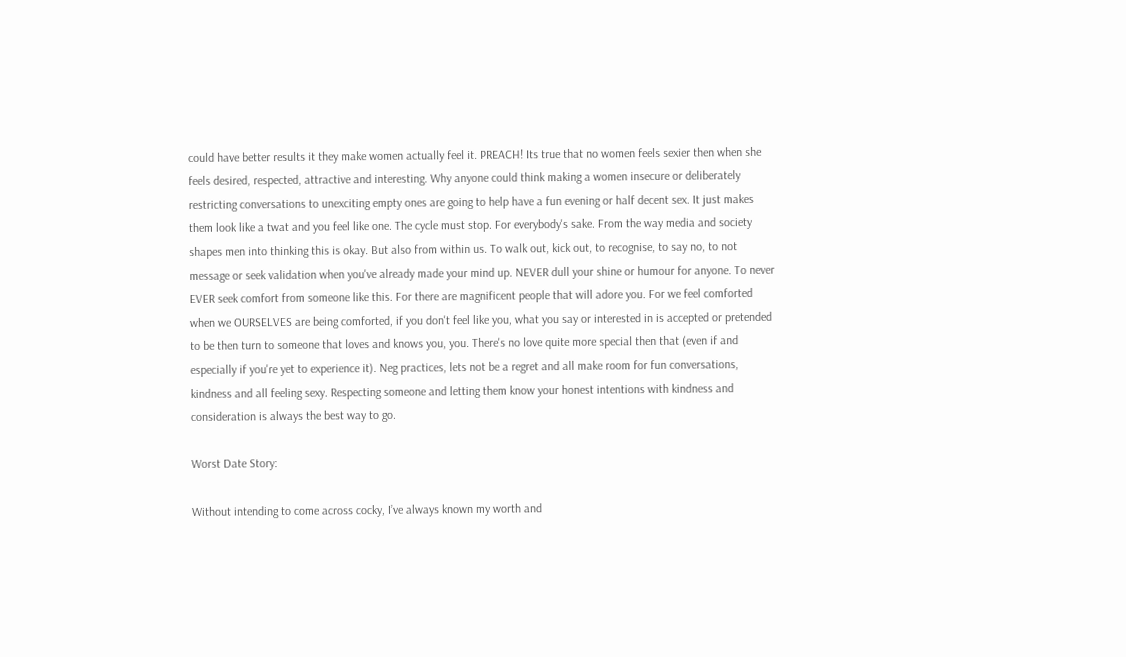could have better results it they make women actually feel it. PREACH! Its true that no women feels sexier then when she feels desired, respected, attractive and interesting. Why anyone could think making a women insecure or deliberately restricting conversations to unexciting empty ones are going to help have a fun evening or half decent sex. It just makes them look like a twat and you feel like one. The cycle must stop. For everybody's sake. From the way media and society shapes men into thinking this is okay. But also from within us. To walk out, kick out, to recognise, to say no, to not message or seek validation when you've already made your mind up. NEVER dull your shine or humour for anyone. To never EVER seek comfort from someone like this. For there are magnificent people that will adore you. For we feel comforted when we OURSELVES are being comforted, if you don't feel like you, what you say or interested in is accepted or pretended to be then turn to someone that loves and knows you, you. There's no love quite more special then that (even if and especially if you're yet to experience it). Neg practices, lets not be a regret and all make room for fun conversations, kindness and all feeling sexy. Respecting someone and letting them know your honest intentions with kindness and consideration is always the best way to go.

Worst Date Story:

Without intending to come across cocky, I’ve always known my worth and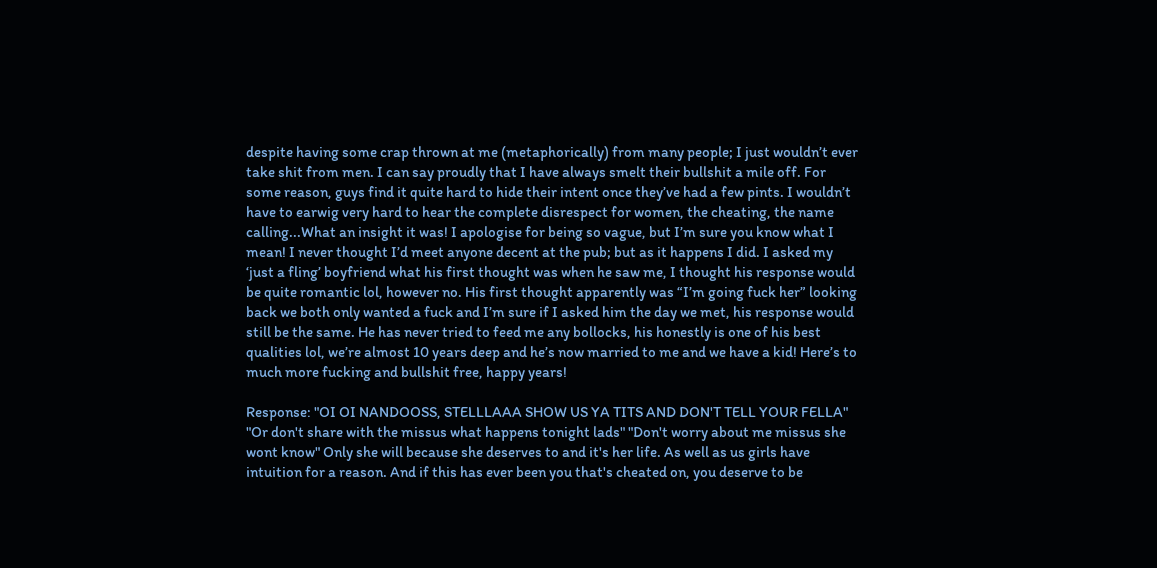despite having some crap thrown at me (metaphorically) from many people; I just wouldn’t ever take shit from men. I can say proudly that I have always smelt their bullshit a mile off. For some reason, guys find it quite hard to hide their intent once they’ve had a few pints. I wouldn’t have to earwig very hard to hear the complete disrespect for women, the cheating, the name calling...What an insight it was! I apologise for being so vague, but I’m sure you know what I mean! I never thought I’d meet anyone decent at the pub; but as it happens I did. I asked my ‘just a fling’ boyfriend what his first thought was when he saw me, I thought his response would be quite romantic lol, however no. His first thought apparently was “I’m going fuck her” looking back we both only wanted a fuck and I’m sure if I asked him the day we met, his response would still be the same. He has never tried to feed me any bollocks, his honestly is one of his best qualities lol, we’re almost 10 years deep and he’s now married to me and we have a kid! Here’s to much more fucking and bullshit free, happy years!

Response: "OI OI NANDOOSS, STELLLAAA SHOW US YA TITS AND DON'T TELL YOUR FELLA" "Or don't share with the missus what happens tonight lads" "Don't worry about me missus she wont know" Only she will because she deserves to and it's her life. As well as us girls have intuition for a reason. And if this has ever been you that's cheated on, you deserve to be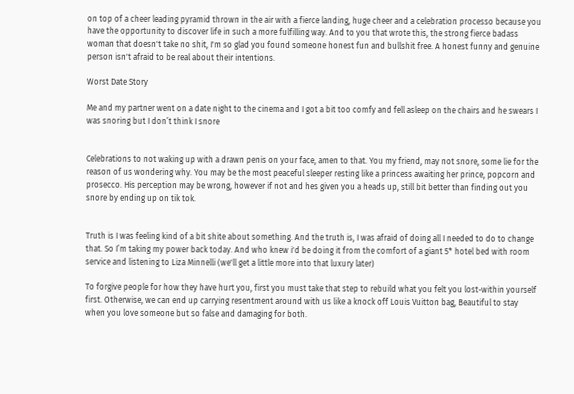on top of a cheer leading pyramid thrown in the air with a fierce landing, huge cheer and a celebration processo because you have the opportunity to discover life in such a more fulfilling way. And to you that wrote this, the strong fierce badass woman that doesn't take no shit, I'm so glad you found someone honest fun and bullshit free. A honest funny and genuine person isn't afraid to be real about their intentions.

Worst Date Story

Me and my partner went on a date night to the cinema and I got a bit too comfy and fell asleep on the chairs and he swears I was snoring but I don’t think I snore


Celebrations to not waking up with a drawn penis on your face, amen to that. You my friend, may not snore, some lie for the reason of us wondering why. You may be the most peaceful sleeper resting like a princess awaiting her prince, popcorn and prosecco. His perception may be wrong, however if not and hes given you a heads up, still bit better than finding out you snore by ending up on tik tok.


Truth is I was feeling kind of a bit shite about something. And the truth is, I was afraid of doing all I needed to do to change that. So I’m taking my power back today. And who knew i'd be doing it from the comfort of a giant 5* hotel bed with room service and listening to Liza Minnelli (we'll get a little more into that luxury later)

To forgive people for how they have hurt you, first you must take that step to rebuild what you felt you lost-within yourself first. Otherwise, we can end up carrying resentment around with us like a knock off Louis Vuitton bag, Beautiful to stay when you love someone but so false and damaging for both.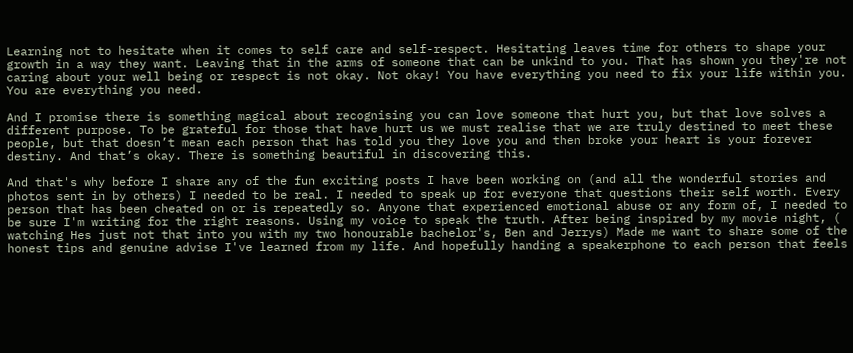Learning not to hesitate when it comes to self care and self-respect. Hesitating leaves time for others to shape your growth in a way they want. Leaving that in the arms of someone that can be unkind to you. That has shown you they're not caring about your well being or respect is not okay. Not okay! You have everything you need to fix your life within you. You are everything you need.

And I promise there is something magical about recognising you can love someone that hurt you, but that love solves a different purpose. To be grateful for those that have hurt us we must realise that we are truly destined to meet these people, but that doesn’t mean each person that has told you they love you and then broke your heart is your forever destiny. And that’s okay. There is something beautiful in discovering this.

And that's why before I share any of the fun exciting posts I have been working on (and all the wonderful stories and photos sent in by others) I needed to be real. I needed to speak up for everyone that questions their self worth. Every person that has been cheated on or is repeatedly so. Anyone that experienced emotional abuse or any form of, I needed to be sure I'm writing for the right reasons. Using my voice to speak the truth. After being inspired by my movie night, ( watching Hes just not that into you with my two honourable bachelor's, Ben and Jerrys) Made me want to share some of the honest tips and genuine advise I've learned from my life. And hopefully handing a speakerphone to each person that feels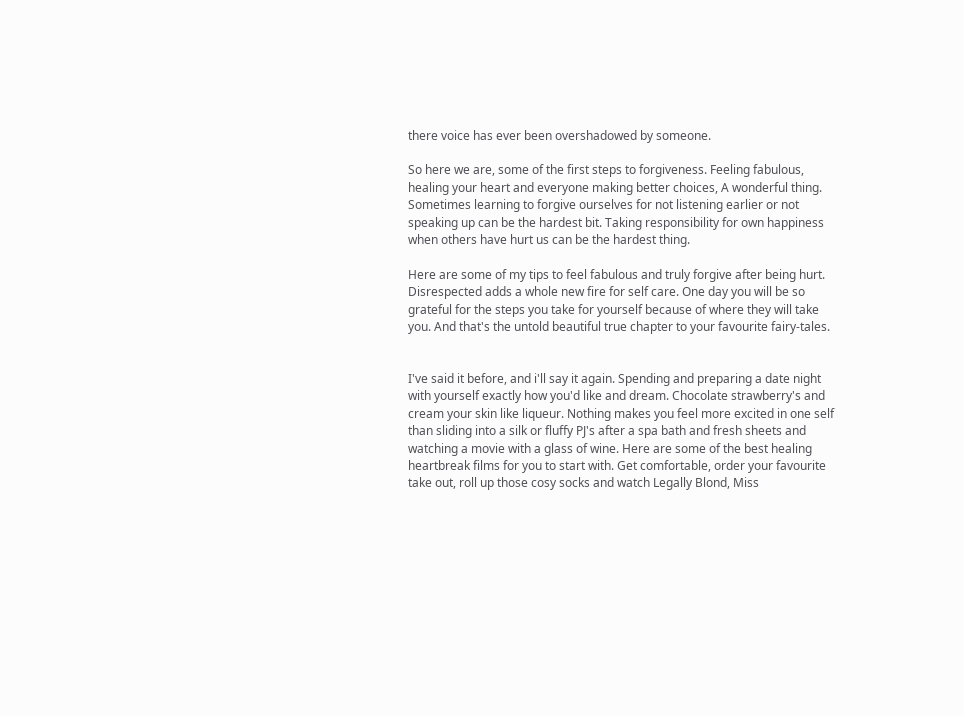there voice has ever been overshadowed by someone.

So here we are, some of the first steps to forgiveness. Feeling fabulous, healing your heart and everyone making better choices, A wonderful thing. Sometimes learning to forgive ourselves for not listening earlier or not speaking up can be the hardest bit. Taking responsibility for own happiness when others have hurt us can be the hardest thing.

Here are some of my tips to feel fabulous and truly forgive after being hurt. Disrespected adds a whole new fire for self care. One day you will be so grateful for the steps you take for yourself because of where they will take you. And that's the untold beautiful true chapter to your favourite fairy-tales.


I've said it before, and i'll say it again. Spending and preparing a date night with yourself exactly how you'd like and dream. Chocolate strawberry's and cream your skin like liqueur. Nothing makes you feel more excited in one self than sliding into a silk or fluffy PJ's after a spa bath and fresh sheets and watching a movie with a glass of wine. Here are some of the best healing heartbreak films for you to start with. Get comfortable, order your favourite take out, roll up those cosy socks and watch Legally Blond, Miss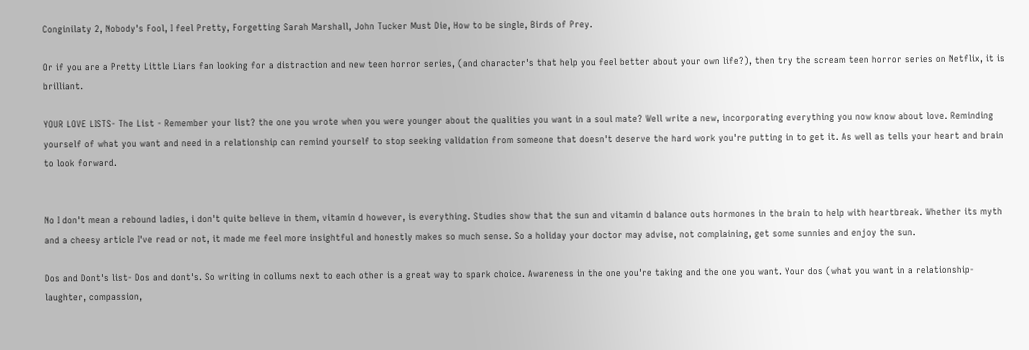Conginilaty 2, Nobody's Fool, I feel Pretty, Forgetting Sarah Marshall, John Tucker Must Die, How to be single, Birds of Prey.

Or if you are a Pretty Little Liars fan looking for a distraction and new teen horror series, (and character's that help you feel better about your own life?), then try the scream teen horror series on Netflix, it is brilliant.

YOUR LOVE LISTS- The List - Remember your list? the one you wrote when you were younger about the qualities you want in a soul mate? Well write a new, incorporating everything you now know about love. Reminding yourself of what you want and need in a relationship can remind yourself to stop seeking validation from someone that doesn't deserve the hard work you're putting in to get it. As well as tells your heart and brain to look forward.


No I don't mean a rebound ladies, i don't quite believe in them, vitamin d however, is everything. Studies show that the sun and vitamin d balance outs hormones in the brain to help with heartbreak. Whether its myth and a cheesy article I've read or not, it made me feel more insightful and honestly makes so much sense. So a holiday your doctor may advise, not complaining, get some sunnies and enjoy the sun.

Dos and Dont's list- Dos and dont's. So writing in collums next to each other is a great way to spark choice. Awareness in the one you're taking and the one you want. Your dos (what you want in a relationship- laughter, compassion,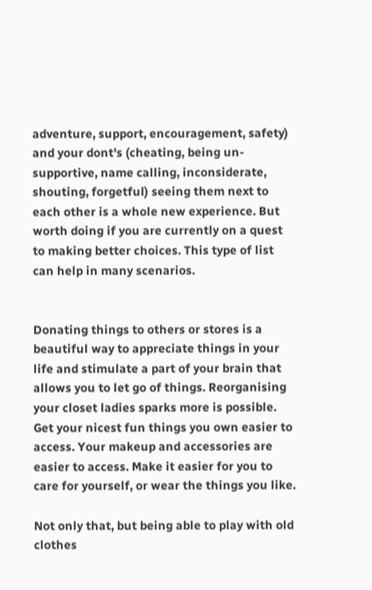adventure, support, encouragement, safety) and your dont's (cheating, being un-supportive, name calling, inconsiderate, shouting, forgetful) seeing them next to each other is a whole new experience. But worth doing if you are currently on a quest to making better choices. This type of list can help in many scenarios.


Donating things to others or stores is a beautiful way to appreciate things in your life and stimulate a part of your brain that allows you to let go of things. Reorganising your closet ladies sparks more is possible. Get your nicest fun things you own easier to access. Your makeup and accessories are easier to access. Make it easier for you to care for yourself, or wear the things you like.

Not only that, but being able to play with old clothes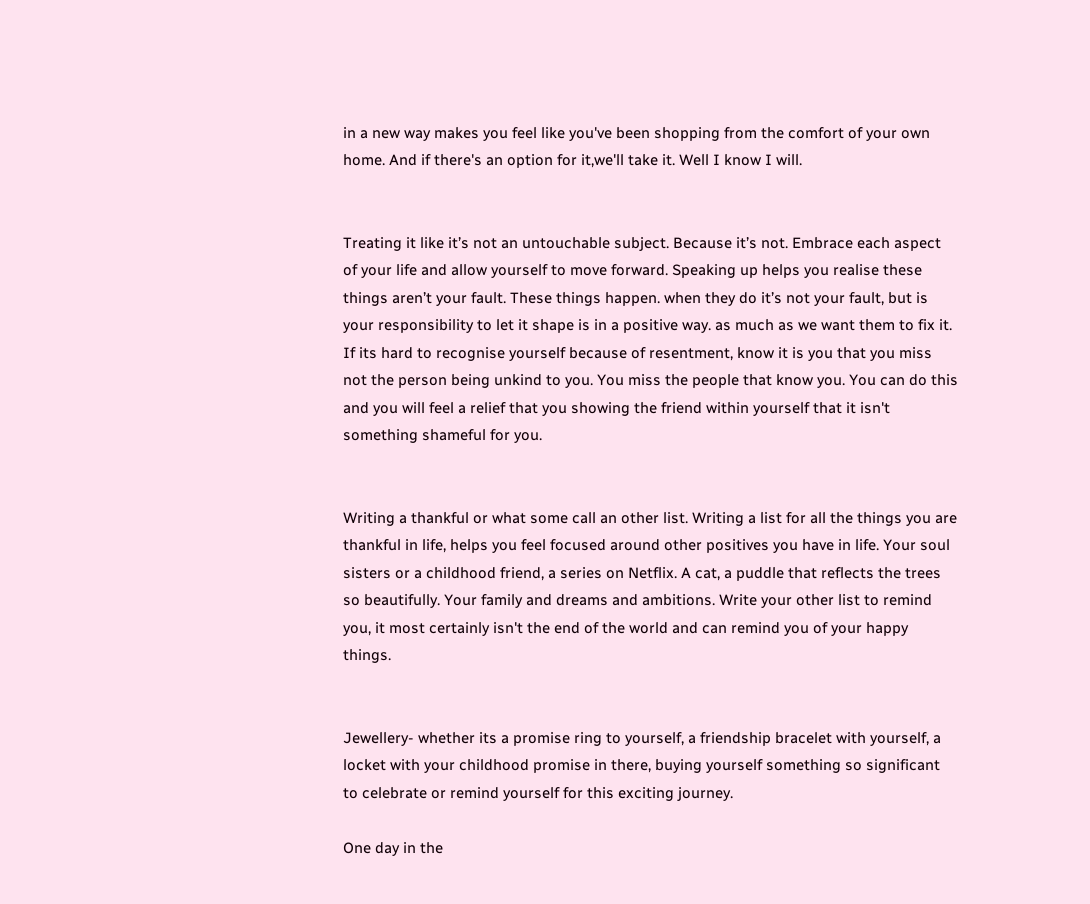in a new way makes you feel like you've been shopping from the comfort of your own home. And if there's an option for it,we'll take it. Well I know I will.


Treating it like it’s not an untouchable subject. Because it’s not. Embrace each aspect of your life and allow yourself to move forward. Speaking up helps you realise these things aren’t your fault. These things happen. when they do it’s not your fault, but is your responsibility to let it shape is in a positive way. as much as we want them to fix it. If its hard to recognise yourself because of resentment, know it is you that you miss not the person being unkind to you. You miss the people that know you. You can do this and you will feel a relief that you showing the friend within yourself that it isn't something shameful for you.


Writing a thankful or what some call an other list. Writing a list for all the things you are thankful in life, helps you feel focused around other positives you have in life. Your soul sisters or a childhood friend, a series on Netflix. A cat, a puddle that reflects the trees so beautifully. Your family and dreams and ambitions. Write your other list to remind you, it most certainly isn't the end of the world and can remind you of your happy things.


Jewellery- whether its a promise ring to yourself, a friendship bracelet with yourself, a locket with your childhood promise in there, buying yourself something so significant to celebrate or remind yourself for this exciting journey.

One day in the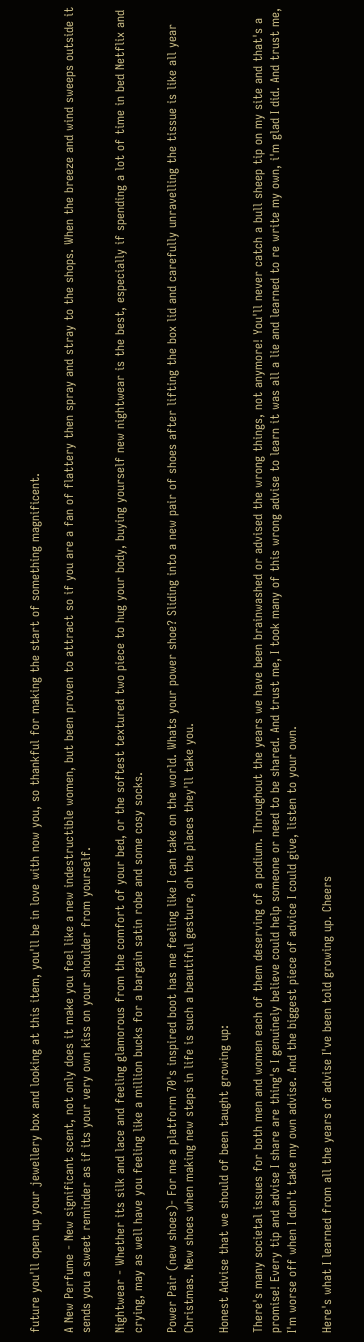future you'll open up your jewellery box and looking at this item, you'll be in love with now you, so thankful for making the start of something magnificent.

A New Perfume - New significant scent, not only does it make you feel like a new indestructible women, but been proven to attract so if you are a fan of flattery then spray and stray to the shops. When the breeze and wind sweeps outside it sends you a sweet reminder as if its your very own kiss on your shoulder from yourself.

Nightwear - Whether its silk and lace and feeling glamorous from the comfort of your bed, or the softest textured two piece to hug your body, buying yourself new nightwear is the best, especially if spending a lot of time in bed Netflix and crying, may as well have you feeling like a million bucks for a bargain satin robe and some cosy socks.

Power Pair (new shoes)- For me a platform 70's inspired boot has me feeling like I can take on the world. Whats your power shoe? Sliding into a new pair of shoes after lifting the box lid and carefully unravelling the tissue is like all year Christmas. New shoes when making new steps in life is such a beautiful gesture, oh the places they'll take you.

Honest Advise that we should of been taught growing up:

There's many societal issues for both men and women each of them deserving of a podium. Throughout the years we have been brainwashed or advised the wrong things, not anymore! You'll never catch a bull sheep tip on my site and that's a promise! Every tip and advise I share are thing's I genuinely believe could help someone or need to be shared. And trust me, I took many of this wrong advise to learn it was all a lie and learned to re write my own, i'm glad I did. And trust me, I'm worse off when I don't take my own advise. And the biggest piece of advice I could give, listen to your own.

Here's what I learned from all the years of advise I've been told growing up. Cheers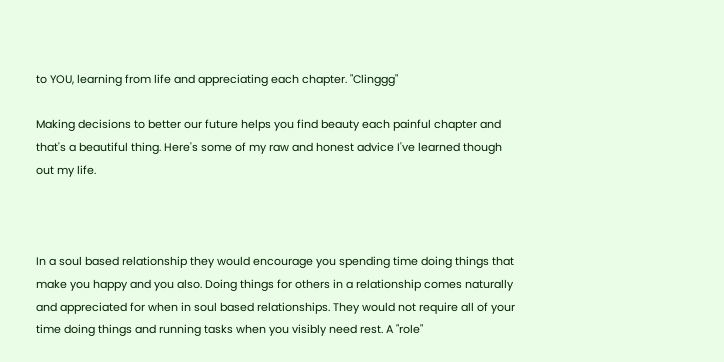to YOU, learning from life and appreciating each chapter. "Clinggg"

Making decisions to better our future helps you find beauty each painful chapter and that's a beautiful thing. Here's some of my raw and honest advice I've learned though out my life.



In a soul based relationship they would encourage you spending time doing things that make you happy and you also. Doing things for others in a relationship comes naturally and appreciated for when in soul based relationships. They would not require all of your time doing things and running tasks when you visibly need rest. A "role"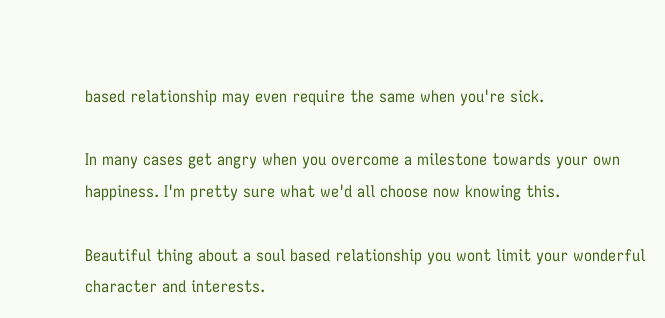based relationship may even require the same when you're sick.

In many cases get angry when you overcome a milestone towards your own happiness. I'm pretty sure what we'd all choose now knowing this.

Beautiful thing about a soul based relationship you wont limit your wonderful character and interests.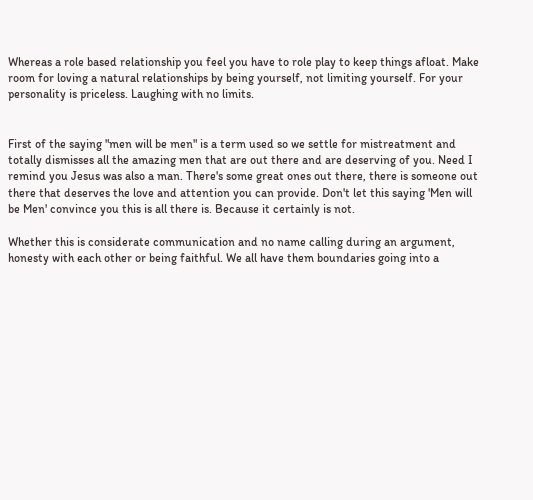Whereas a role based relationship you feel you have to role play to keep things afloat. Make room for loving a natural relationships by being yourself, not limiting yourself. For your personality is priceless. Laughing with no limits.


First of the saying "men will be men" is a term used so we settle for mistreatment and totally dismisses all the amazing men that are out there and are deserving of you. Need I remind you Jesus was also a man. There's some great ones out there, there is someone out there that deserves the love and attention you can provide. Don't let this saying 'Men will be Men' convince you this is all there is. Because it certainly is not.

Whether this is considerate communication and no name calling during an argument, honesty with each other or being faithful. We all have them boundaries going into a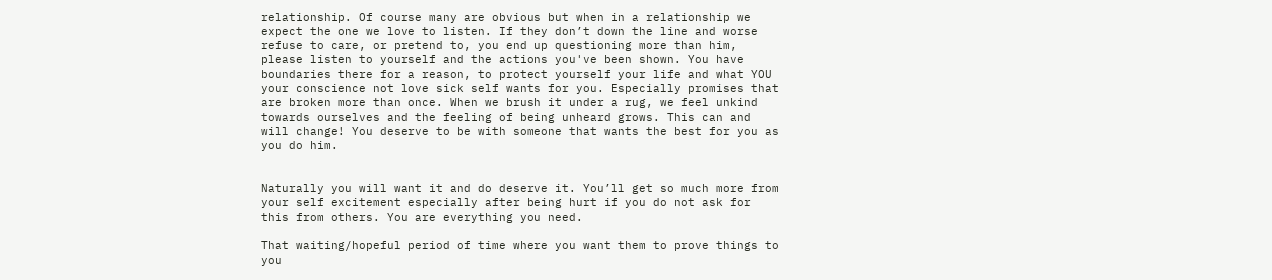relationship. Of course many are obvious but when in a relationship we expect the one we love to listen. If they don’t down the line and worse refuse to care, or pretend to, you end up questioning more than him, please listen to yourself and the actions you've been shown. You have boundaries there for a reason, to protect yourself your life and what YOU your conscience not love sick self wants for you. Especially promises that are broken more than once. When we brush it under a rug, we feel unkind towards ourselves and the feeling of being unheard grows. This can and will change! You deserve to be with someone that wants the best for you as you do him.


Naturally you will want it and do deserve it. You’ll get so much more from your self excitement especially after being hurt if you do not ask for this from others. You are everything you need.

That waiting/hopeful period of time where you want them to prove things to you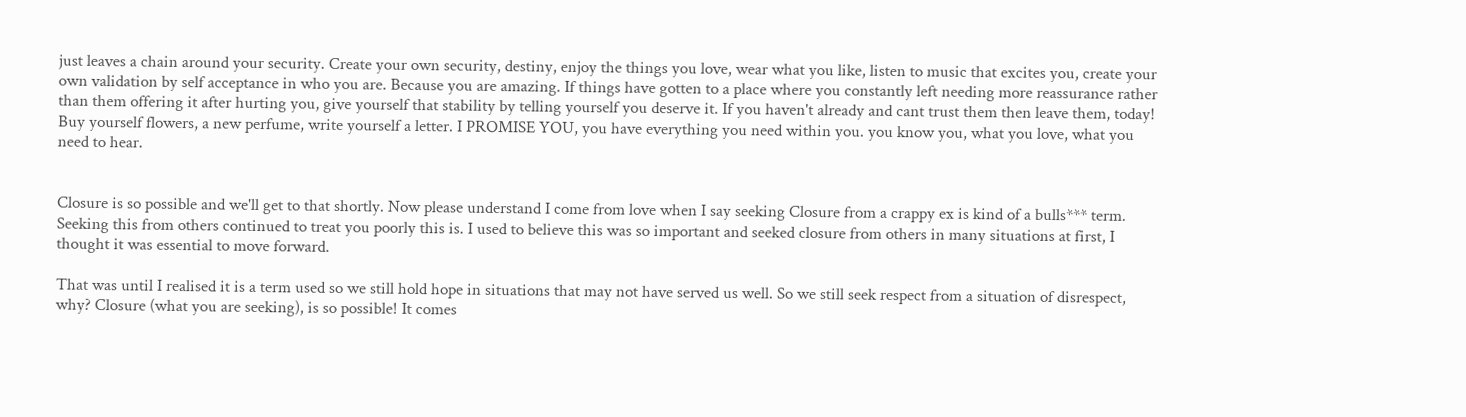just leaves a chain around your security. Create your own security, destiny, enjoy the things you love, wear what you like, listen to music that excites you, create your own validation by self acceptance in who you are. Because you are amazing. If things have gotten to a place where you constantly left needing more reassurance rather than them offering it after hurting you, give yourself that stability by telling yourself you deserve it. If you haven't already and cant trust them then leave them, today! Buy yourself flowers, a new perfume, write yourself a letter. I PROMISE YOU, you have everything you need within you. you know you, what you love, what you need to hear.


Closure is so possible and we'll get to that shortly. Now please understand I come from love when I say seeking Closure from a crappy ex is kind of a bulls*** term. Seeking this from others continued to treat you poorly this is. I used to believe this was so important and seeked closure from others in many situations at first, I thought it was essential to move forward.

That was until I realised it is a term used so we still hold hope in situations that may not have served us well. So we still seek respect from a situation of disrespect, why? Closure (what you are seeking), is so possible! It comes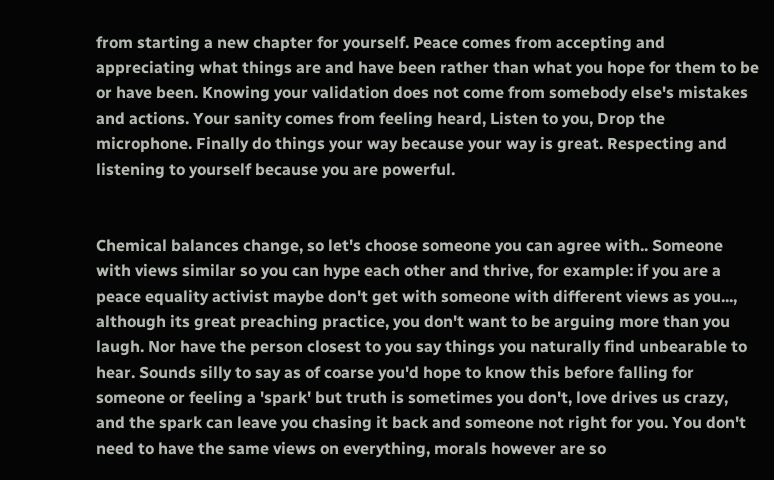from starting a new chapter for yourself. Peace comes from accepting and appreciating what things are and have been rather than what you hope for them to be or have been. Knowing your validation does not come from somebody else's mistakes and actions. Your sanity comes from feeling heard, Listen to you, Drop the microphone. Finally do things your way because your way is great. Respecting and listening to yourself because you are powerful.


Chemical balances change, so let's choose someone you can agree with.. Someone with views similar so you can hype each other and thrive, for example: if you are a peace equality activist maybe don't get with someone with different views as you..., although its great preaching practice, you don't want to be arguing more than you laugh. Nor have the person closest to you say things you naturally find unbearable to hear. Sounds silly to say as of coarse you'd hope to know this before falling for someone or feeling a 'spark' but truth is sometimes you don't, love drives us crazy, and the spark can leave you chasing it back and someone not right for you. You don't need to have the same views on everything, morals however are so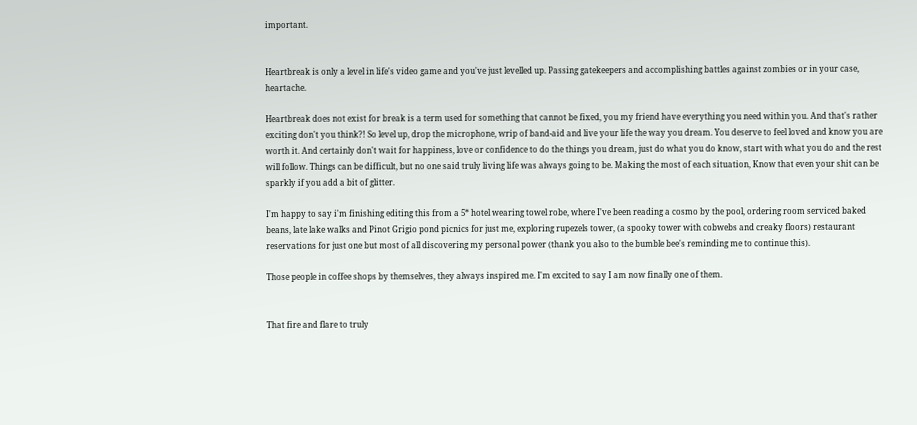important.


Heartbreak is only a level in life's video game and you've just levelled up. Passing gatekeepers and accomplishing battles against zombies or in your case, heartache.

Heartbreak does not exist for break is a term used for something that cannot be fixed, you my friend have everything you need within you. And that's rather exciting don't you think?! So level up, drop the microphone, wrip of band-aid and live your life the way you dream. You deserve to feel loved and know you are worth it. And certainly don't wait for happiness, love or confidence to do the things you dream, just do what you do know, start with what you do and the rest will follow. Things can be difficult, but no one said truly living life was always going to be. Making the most of each situation, Know that even your shit can be sparkly if you add a bit of glitter.

I'm happy to say i'm finishing editing this from a 5* hotel wearing towel robe, where I've been reading a cosmo by the pool, ordering room serviced baked beans, late lake walks and Pinot Grigio pond picnics for just me, exploring rupezels tower, (a spooky tower with cobwebs and creaky floors) restaurant reservations for just one but most of all discovering my personal power (thank you also to the bumble bee's reminding me to continue this).

Those people in coffee shops by themselves, they always inspired me. I'm excited to say I am now finally one of them.


That fire and flare to truly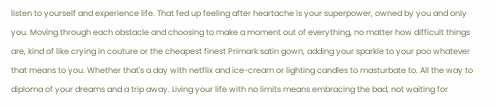listen to yourself and experience life. That fed up feeling after heartache is your superpower, owned by you and only you. Moving through each obstacle and choosing to make a moment out of everything, no matter how difficult things are, kind of like crying in couture or the cheapest finest Primark satin gown, adding your sparkle to your poo whatever that means to you. Whether that's a day with netflix and ice-cream or lighting candles to masturbate to. All the way to diploma of your dreams and a trip away. Living your life with no limits means embracing the bad, not waiting for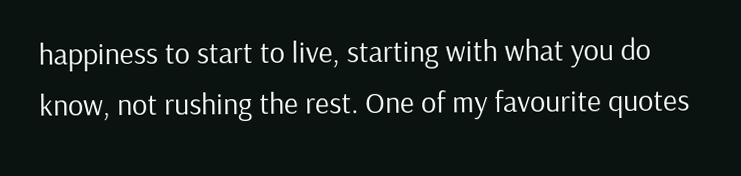happiness to start to live, starting with what you do know, not rushing the rest. One of my favourite quotes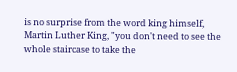is no surprise from the word king himself, Martin Luther King, "you don't need to see the whole staircase to take the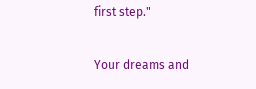first step."

Your dreams and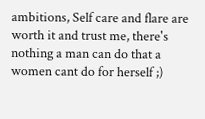ambitions, Self care and flare are worth it and trust me, there's nothing a man can do that a women cant do for herself ;)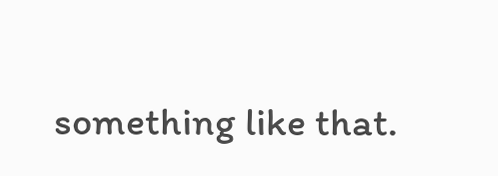something like that.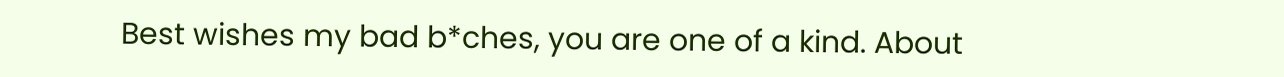Best wishes my bad b*ches, you are one of a kind. About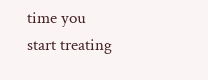time you start treating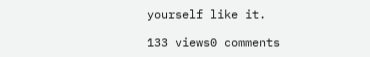yourself like it.

133 views0 comments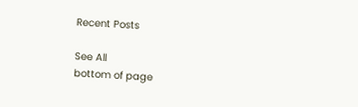Recent Posts

See All
bottom of page